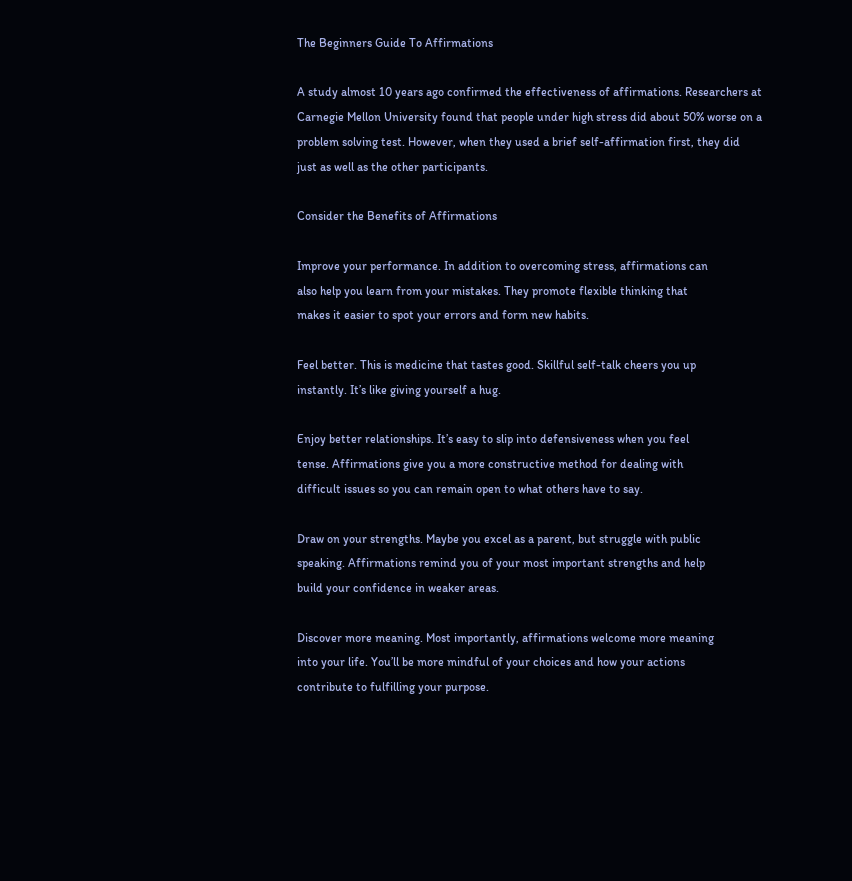The Beginners Guide To Affirmations

A study almost 10 years ago confirmed the effectiveness of affirmations. Researchers at Carnegie Mellon University found that people under high stress did about 50% worse on a
problem solving test. However, when they used a brief self-affirmation first, they did
just as well as the other participants.

Consider the Benefits of Affirmations

Improve your performance. In addition to overcoming stress, affirmations can
also help you learn from your mistakes. They promote flexible thinking that
makes it easier to spot your errors and form new habits.

Feel better. This is medicine that tastes good. Skillful self-talk cheers you up
instantly. It’s like giving yourself a hug.

Enjoy better relationships. It’s easy to slip into defensiveness when you feel
tense. Affirmations give you a more constructive method for dealing with
difficult issues so you can remain open to what others have to say.

Draw on your strengths. Maybe you excel as a parent, but struggle with public
speaking. Affirmations remind you of your most important strengths and help
build your confidence in weaker areas.

Discover more meaning. Most importantly, affirmations welcome more meaning
into your life. You’ll be more mindful of your choices and how your actions
contribute to fulfilling your purpose.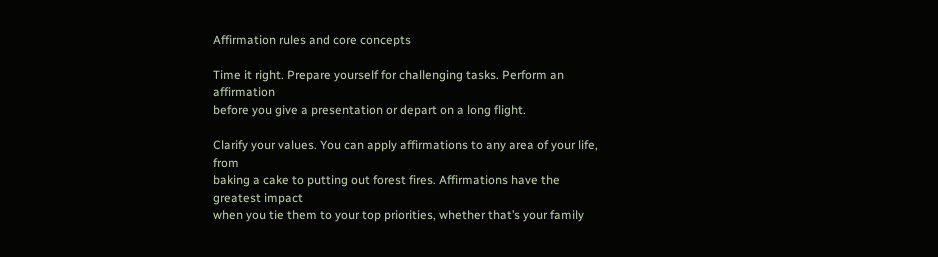Affirmation rules and core concepts

Time it right. Prepare yourself for challenging tasks. Perform an affirmation
before you give a presentation or depart on a long flight.

Clarify your values. You can apply affirmations to any area of your life, from
baking a cake to putting out forest fires. Affirmations have the greatest impact
when you tie them to your top priorities, whether that’s your family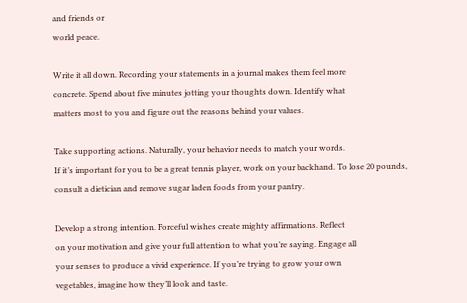and friends or
world peace.

Write it all down. Recording your statements in a journal makes them feel more
concrete. Spend about five minutes jotting your thoughts down. Identify what
matters most to you and figure out the reasons behind your values.

Take supporting actions. Naturally, your behavior needs to match your words.
If it’s important for you to be a great tennis player, work on your backhand. To lose 20 pounds, consult a dietician and remove sugar laden foods from your pantry.

Develop a strong intention. Forceful wishes create mighty affirmations. Reflect
on your motivation and give your full attention to what you’re saying. Engage all
your senses to produce a vivid experience. If you’re trying to grow your own
vegetables, imagine how they’ll look and taste.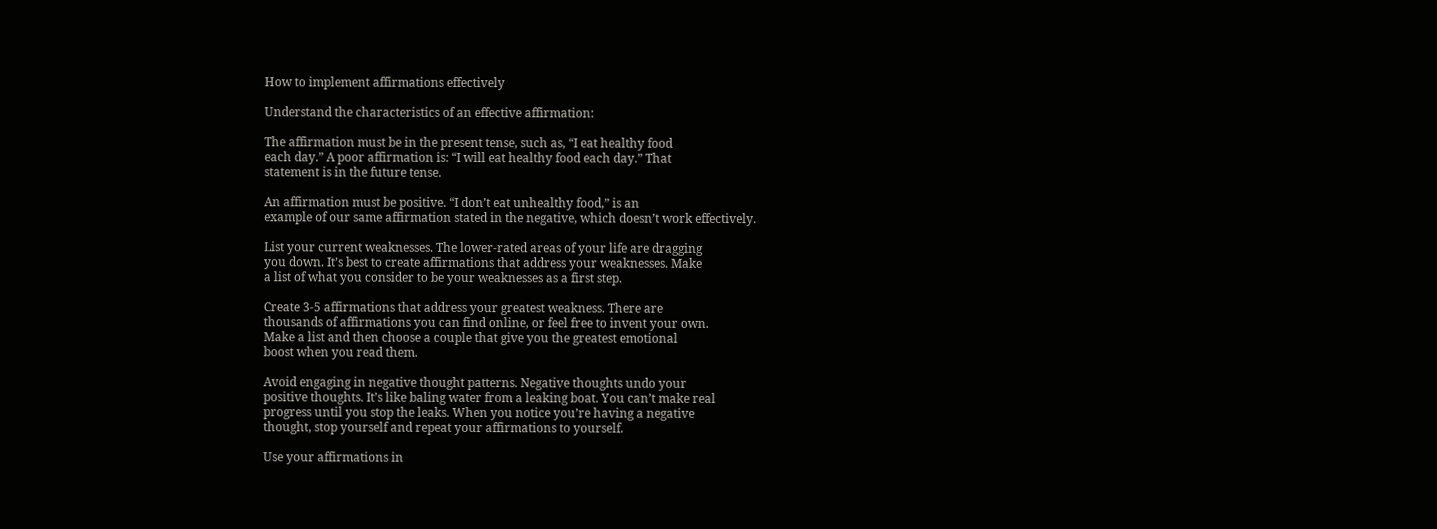How to implement affirmations effectively

Understand the characteristics of an effective affirmation:

The affirmation must be in the present tense, such as, “I eat healthy food
each day.” A poor affirmation is: “I will eat healthy food each day.” That
statement is in the future tense.

An affirmation must be positive. “I don’t eat unhealthy food,” is an
example of our same affirmation stated in the negative, which doesn’t work effectively.

List your current weaknesses. The lower-rated areas of your life are dragging
you down. It’s best to create affirmations that address your weaknesses. Make
a list of what you consider to be your weaknesses as a first step.

Create 3-5 affirmations that address your greatest weakness. There are
thousands of affirmations you can find online, or feel free to invent your own.
Make a list and then choose a couple that give you the greatest emotional
boost when you read them.

Avoid engaging in negative thought patterns. Negative thoughts undo your
positive thoughts. It’s like baling water from a leaking boat. You can’t make real
progress until you stop the leaks. When you notice you’re having a negative
thought, stop yourself and repeat your affirmations to yourself.

Use your affirmations in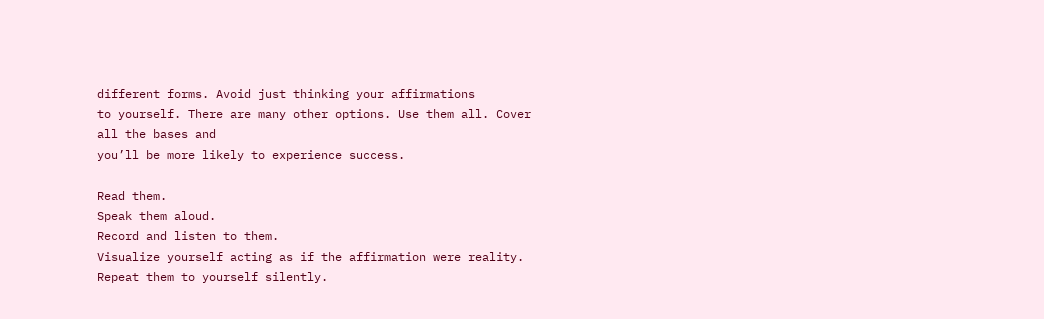different forms. Avoid just thinking your affirmations
to yourself. There are many other options. Use them all. Cover all the bases and
you’ll be more likely to experience success.

Read them.
Speak them aloud.
Record and listen to them.
Visualize yourself acting as if the affirmation were reality.
Repeat them to yourself silently.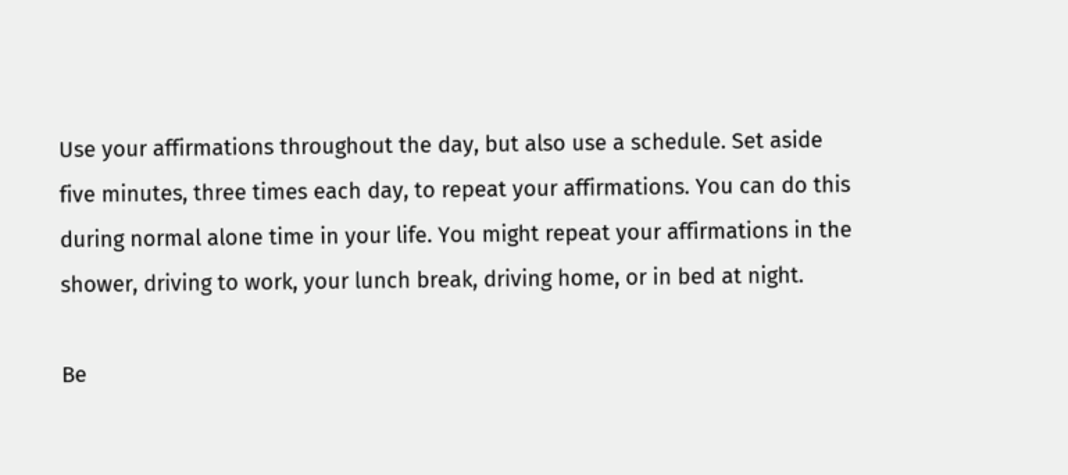Use your affirmations throughout the day, but also use a schedule. Set aside
five minutes, three times each day, to repeat your affirmations. You can do this
during normal alone time in your life. You might repeat your affirmations in the
shower, driving to work, your lunch break, driving home, or in bed at night.

Be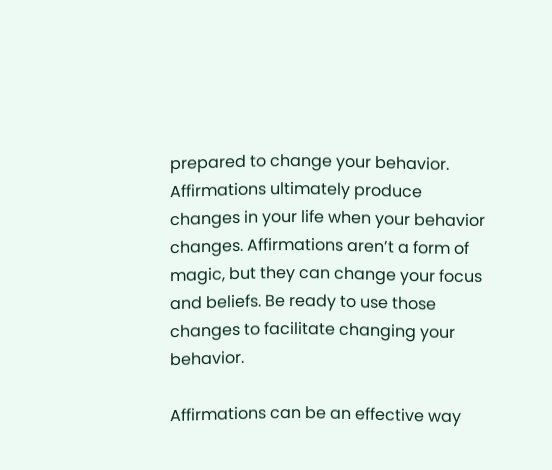prepared to change your behavior. Affirmations ultimately produce
changes in your life when your behavior changes. Affirmations aren’t a form of
magic, but they can change your focus and beliefs. Be ready to use those
changes to facilitate changing your behavior.

Affirmations can be an effective way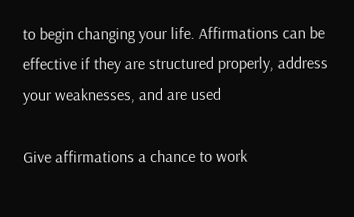to begin changing your life. Affirmations can be
effective if they are structured properly, address your weaknesses, and are used

Give affirmations a chance to work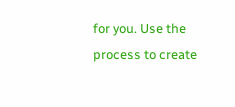for you. Use the process to create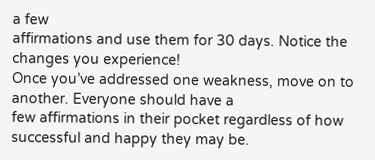a few
affirmations and use them for 30 days. Notice the changes you experience!
Once you’ve addressed one weakness, move on to another. Everyone should have a
few affirmations in their pocket regardless of how successful and happy they may be.